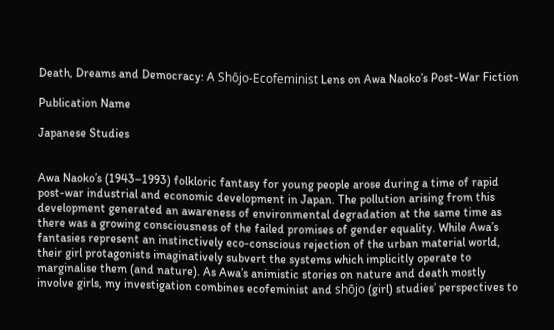Death, Dreams and Democracy: A Shōjo-Ecofeminist Lens on Awa Naoko’s Post-War Fiction

Publication Name

Japanese Studies


Awa Naoko’s (1943–1993) folkloric fantasy for young people arose during a time of rapid post-war industrial and economic development in Japan. The pollution arising from this development generated an awareness of environmental degradation at the same time as there was a growing consciousness of the failed promises of gender equality. While Awa’s fantasies represent an instinctively eco-conscious rejection of the urban material world, their girl protagonists imaginatively subvert the systems which implicitly operate to marginalise them (and nature). As Awa’s animistic stories on nature and death mostly involve girls, my investigation combines ecofeminist and shōjo (girl) studies’ perspectives to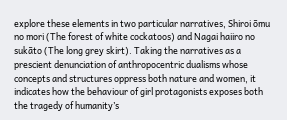explore these elements in two particular narratives, Shiroi ōmu no mori (The forest of white cockatoos) and Nagai haiiro no sukāto (The long grey skirt). Taking the narratives as a prescient denunciation of anthropocentric dualisms whose concepts and structures oppress both nature and women, it indicates how the behaviour of girl protagonists exposes both the tragedy of humanity’s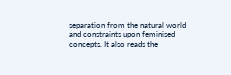separation from the natural world and constraints upon feminised concepts. It also reads the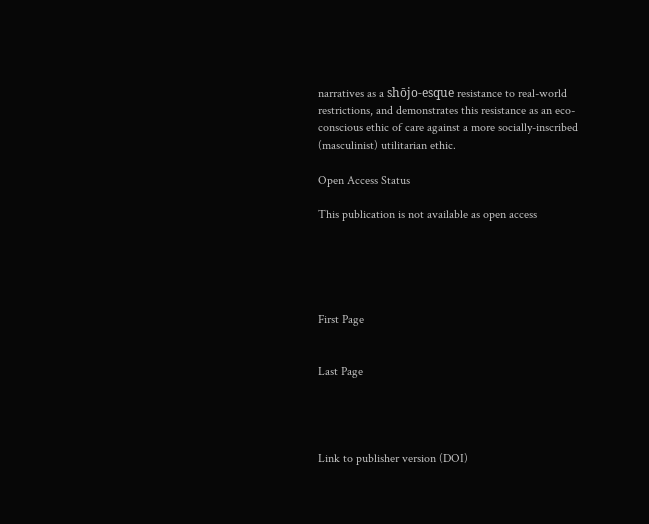narratives as a shōjo-esque resistance to real-world restrictions, and demonstrates this resistance as an eco-conscious ethic of care against a more socially-inscribed (masculinist) utilitarian ethic.

Open Access Status

This publication is not available as open access





First Page


Last Page




Link to publisher version (DOI)